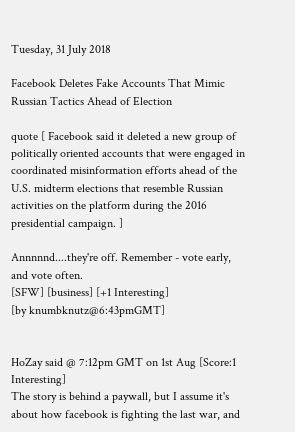Tuesday, 31 July 2018

Facebook Deletes Fake Accounts That Mimic Russian Tactics Ahead of Election

quote [ Facebook said it deleted a new group of politically oriented accounts that were engaged in coordinated misinformation efforts ahead of the U.S. midterm elections that resemble Russian activities on the platform during the 2016 presidential campaign. ]

Annnnnd....they're off. Remember - vote early, and vote often.
[SFW] [business] [+1 Interesting]
[by knumbknutz@6:43pmGMT]


HoZay said @ 7:12pm GMT on 1st Aug [Score:1 Interesting]
The story is behind a paywall, but I assume it's about how facebook is fighting the last war, and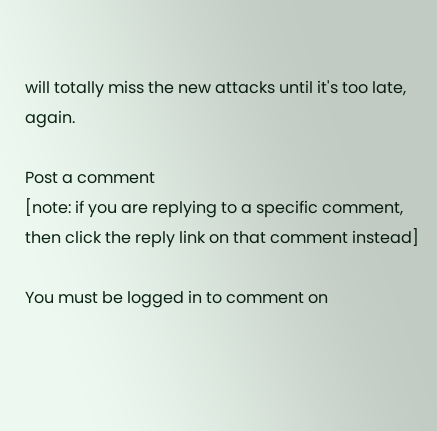will totally miss the new attacks until it's too late, again.

Post a comment
[note: if you are replying to a specific comment, then click the reply link on that comment instead]

You must be logged in to comment on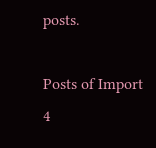posts.

Posts of Import
4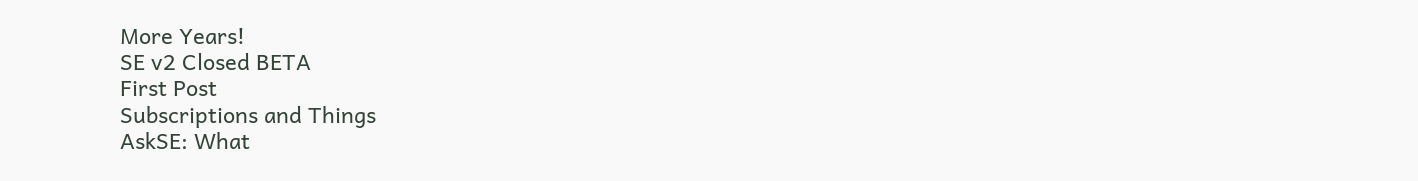More Years!
SE v2 Closed BETA
First Post
Subscriptions and Things
AskSE: What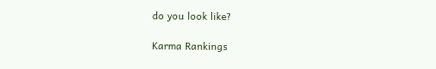do you look like?

Karma Rankings